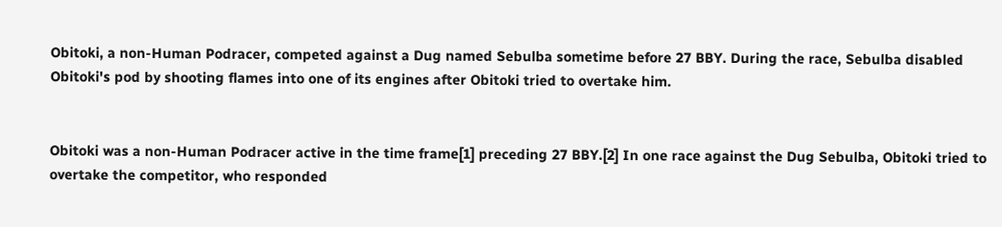Obitoki, a non-Human Podracer, competed against a Dug named Sebulba sometime before 27 BBY. During the race, Sebulba disabled Obitoki's pod by shooting flames into one of its engines after Obitoki tried to overtake him.


Obitoki was a non-Human Podracer active in the time frame[1] preceding 27 BBY.[2] In one race against the Dug Sebulba, Obitoki tried to overtake the competitor, who responded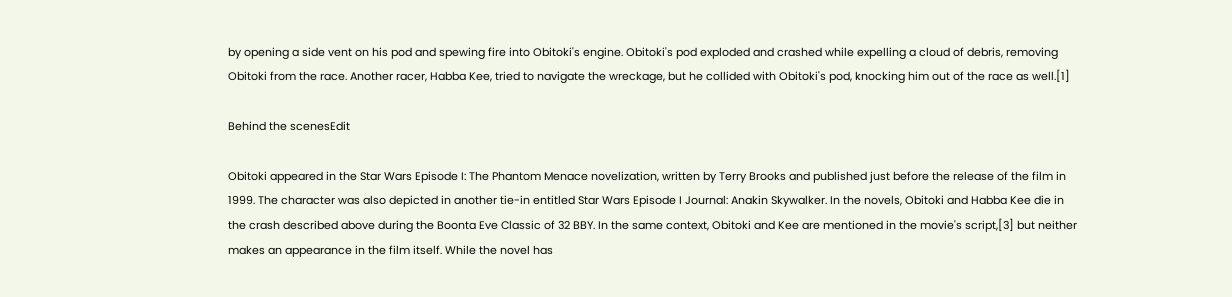by opening a side vent on his pod and spewing fire into Obitoki's engine. Obitoki's pod exploded and crashed while expelling a cloud of debris, removing Obitoki from the race. Another racer, Habba Kee, tried to navigate the wreckage, but he collided with Obitoki's pod, knocking him out of the race as well.[1]

Behind the scenesEdit

Obitoki appeared in the Star Wars Episode I: The Phantom Menace novelization, written by Terry Brooks and published just before the release of the film in 1999. The character was also depicted in another tie-in entitled Star Wars Episode I Journal: Anakin Skywalker. In the novels, Obitoki and Habba Kee die in the crash described above during the Boonta Eve Classic of 32 BBY. In the same context, Obitoki and Kee are mentioned in the movie's script,[3] but neither makes an appearance in the film itself. While the novel has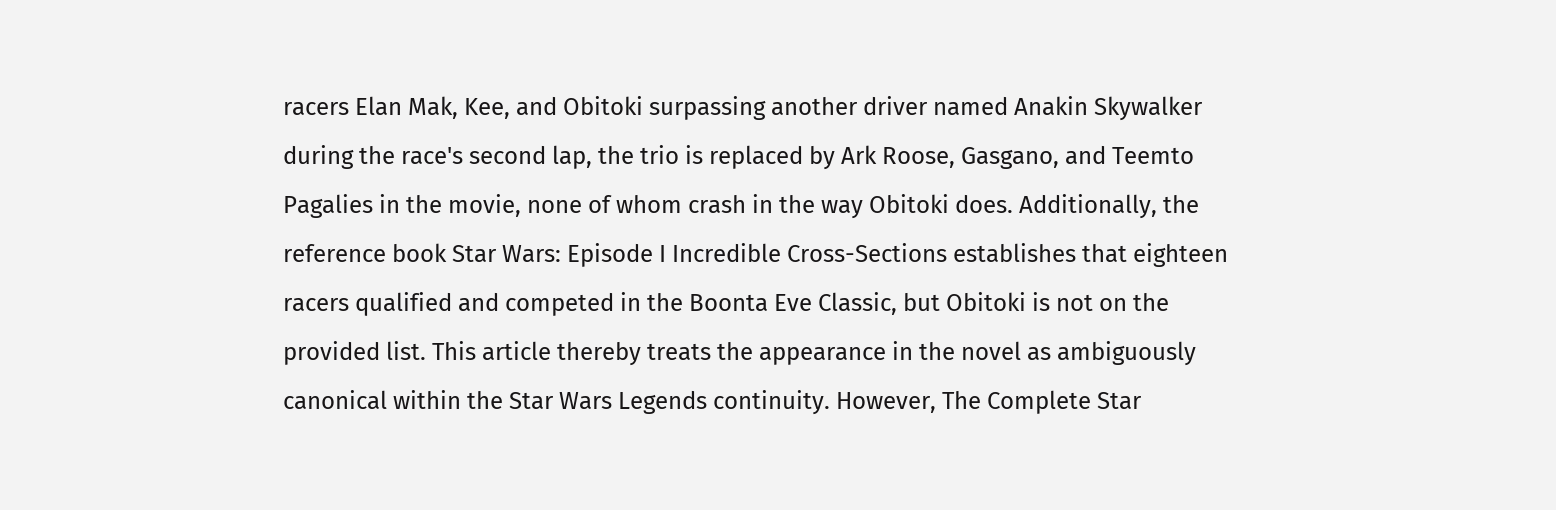racers Elan Mak, Kee, and Obitoki surpassing another driver named Anakin Skywalker during the race's second lap, the trio is replaced by Ark Roose, Gasgano, and Teemto Pagalies in the movie, none of whom crash in the way Obitoki does. Additionally, the reference book Star Wars: Episode I Incredible Cross-Sections establishes that eighteen racers qualified and competed in the Boonta Eve Classic, but Obitoki is not on the provided list. This article thereby treats the appearance in the novel as ambiguously canonical within the Star Wars Legends continuity. However, The Complete Star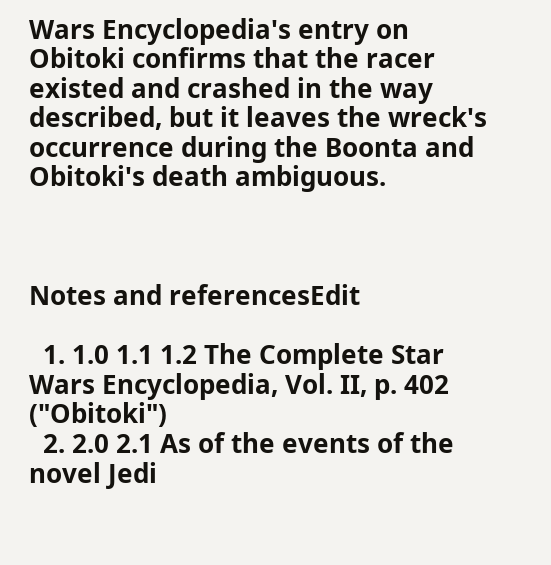Wars Encyclopedia's entry on Obitoki confirms that the racer existed and crashed in the way described, but it leaves the wreck's occurrence during the Boonta and Obitoki's death ambiguous.



Notes and referencesEdit

  1. 1.0 1.1 1.2 The Complete Star Wars Encyclopedia, Vol. II, p. 402 ("Obitoki")
  2. 2.0 2.1 As of the events of the novel Jedi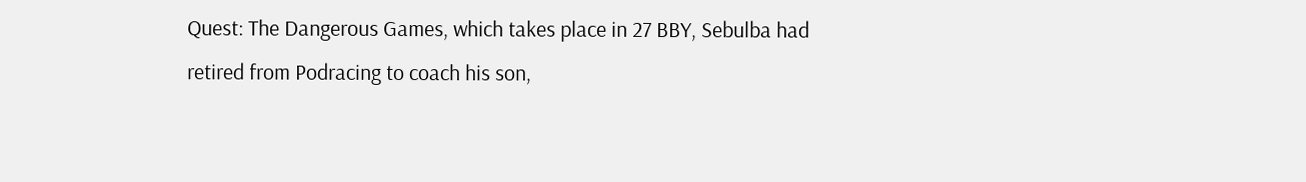Quest: The Dangerous Games, which takes place in 27 BBY, Sebulba had retired from Podracing to coach his son,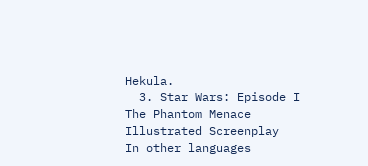Hekula.
  3. Star Wars: Episode I The Phantom Menace Illustrated Screenplay
In other languages